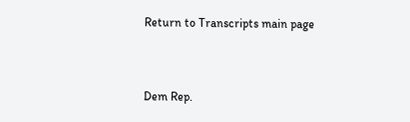Return to Transcripts main page


Dem Rep.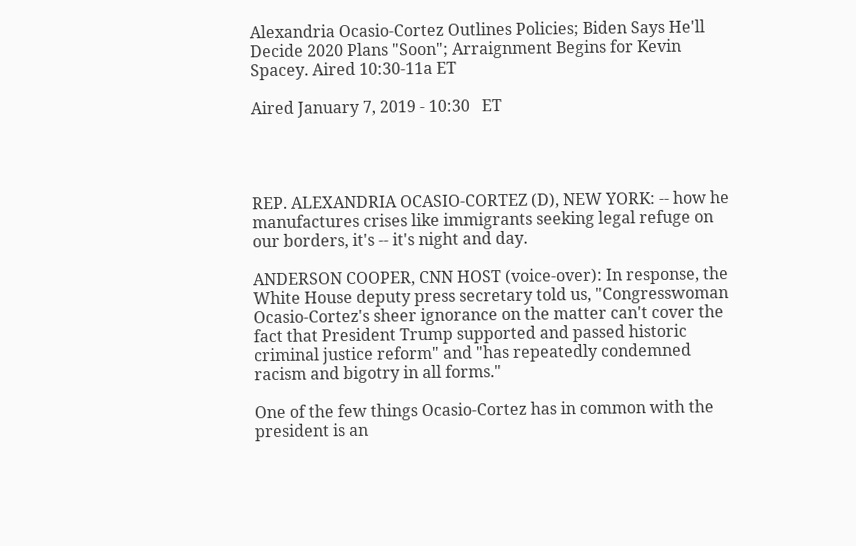Alexandria Ocasio-Cortez Outlines Policies; Biden Says He'll Decide 2020 Plans "Soon"; Arraignment Begins for Kevin Spacey. Aired 10:30-11a ET

Aired January 7, 2019 - 10:30   ET




REP. ALEXANDRIA OCASIO-CORTEZ (D), NEW YORK: -- how he manufactures crises like immigrants seeking legal refuge on our borders, it's -- it's night and day.

ANDERSON COOPER, CNN HOST (voice-over): In response, the White House deputy press secretary told us, "Congresswoman Ocasio-Cortez's sheer ignorance on the matter can't cover the fact that President Trump supported and passed historic criminal justice reform" and "has repeatedly condemned racism and bigotry in all forms."

One of the few things Ocasio-Cortez has in common with the president is an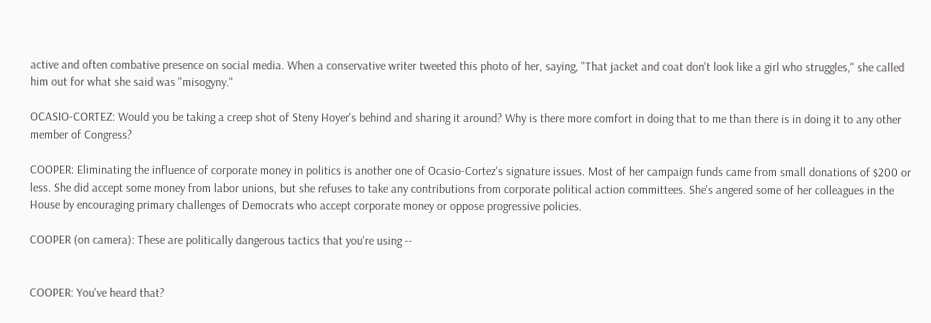active and often combative presence on social media. When a conservative writer tweeted this photo of her, saying, "That jacket and coat don't look like a girl who struggles," she called him out for what she said was "misogyny."

OCASIO-CORTEZ: Would you be taking a creep shot of Steny Hoyer's behind and sharing it around? Why is there more comfort in doing that to me than there is in doing it to any other member of Congress?

COOPER: Eliminating the influence of corporate money in politics is another one of Ocasio-Cortez's signature issues. Most of her campaign funds came from small donations of $200 or less. She did accept some money from labor unions, but she refuses to take any contributions from corporate political action committees. She's angered some of her colleagues in the House by encouraging primary challenges of Democrats who accept corporate money or oppose progressive policies.

COOPER (on camera): These are politically dangerous tactics that you're using --


COOPER: You've heard that?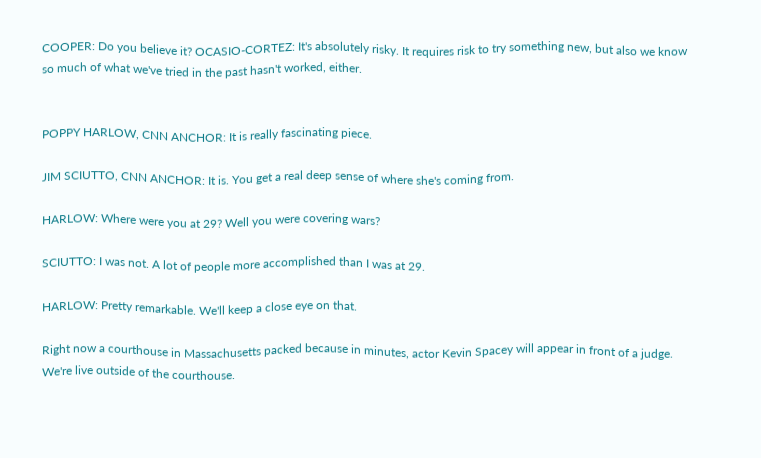COOPER: Do you believe it? OCASIO-CORTEZ: It's absolutely risky. It requires risk to try something new, but also we know so much of what we've tried in the past hasn't worked, either.


POPPY HARLOW, CNN ANCHOR: It is really fascinating piece.

JIM SCIUTTO, CNN ANCHOR: It is. You get a real deep sense of where she's coming from.

HARLOW: Where were you at 29? Well you were covering wars?

SCIUTTO: I was not. A lot of people more accomplished than I was at 29.

HARLOW: Pretty remarkable. We'll keep a close eye on that.

Right now a courthouse in Massachusetts packed because in minutes, actor Kevin Spacey will appear in front of a judge. We're live outside of the courthouse.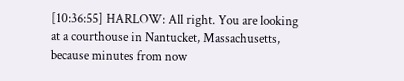[10:36:55] HARLOW: All right. You are looking at a courthouse in Nantucket, Massachusetts, because minutes from now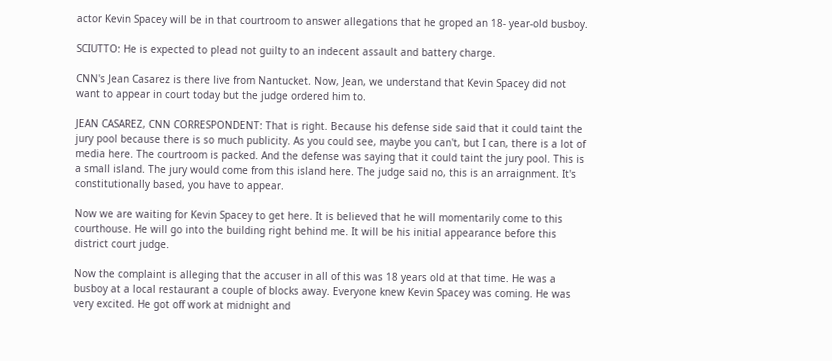actor Kevin Spacey will be in that courtroom to answer allegations that he groped an 18- year-old busboy.

SCIUTTO: He is expected to plead not guilty to an indecent assault and battery charge.

CNN's Jean Casarez is there live from Nantucket. Now, Jean, we understand that Kevin Spacey did not want to appear in court today but the judge ordered him to.

JEAN CASAREZ, CNN CORRESPONDENT: That is right. Because his defense side said that it could taint the jury pool because there is so much publicity. As you could see, maybe you can't, but I can, there is a lot of media here. The courtroom is packed. And the defense was saying that it could taint the jury pool. This is a small island. The jury would come from this island here. The judge said no, this is an arraignment. It's constitutionally based, you have to appear.

Now we are waiting for Kevin Spacey to get here. It is believed that he will momentarily come to this courthouse. He will go into the building right behind me. It will be his initial appearance before this district court judge.

Now the complaint is alleging that the accuser in all of this was 18 years old at that time. He was a busboy at a local restaurant a couple of blocks away. Everyone knew Kevin Spacey was coming. He was very excited. He got off work at midnight and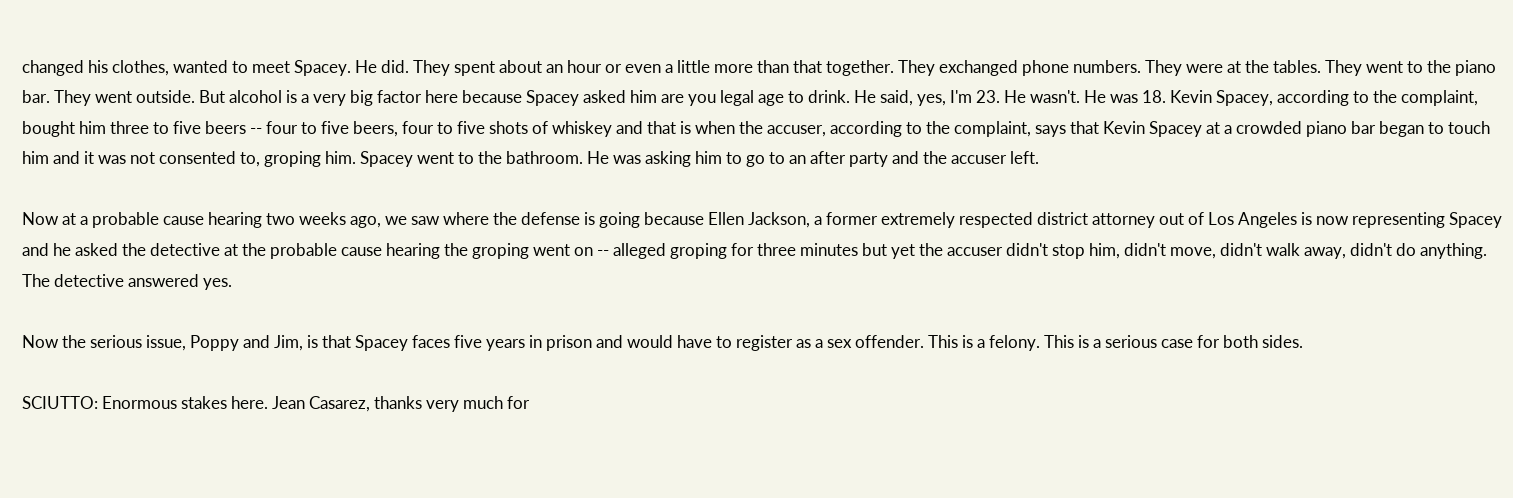changed his clothes, wanted to meet Spacey. He did. They spent about an hour or even a little more than that together. They exchanged phone numbers. They were at the tables. They went to the piano bar. They went outside. But alcohol is a very big factor here because Spacey asked him are you legal age to drink. He said, yes, I'm 23. He wasn't. He was 18. Kevin Spacey, according to the complaint, bought him three to five beers -- four to five beers, four to five shots of whiskey and that is when the accuser, according to the complaint, says that Kevin Spacey at a crowded piano bar began to touch him and it was not consented to, groping him. Spacey went to the bathroom. He was asking him to go to an after party and the accuser left.

Now at a probable cause hearing two weeks ago, we saw where the defense is going because Ellen Jackson, a former extremely respected district attorney out of Los Angeles is now representing Spacey and he asked the detective at the probable cause hearing the groping went on -- alleged groping for three minutes but yet the accuser didn't stop him, didn't move, didn't walk away, didn't do anything. The detective answered yes.

Now the serious issue, Poppy and Jim, is that Spacey faces five years in prison and would have to register as a sex offender. This is a felony. This is a serious case for both sides.

SCIUTTO: Enormous stakes here. Jean Casarez, thanks very much for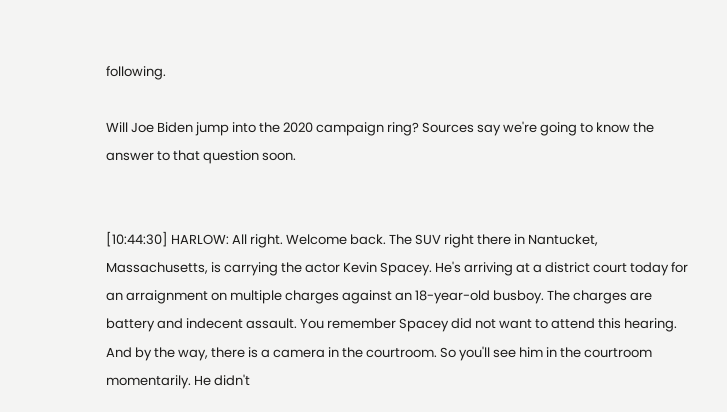following.

Will Joe Biden jump into the 2020 campaign ring? Sources say we're going to know the answer to that question soon.


[10:44:30] HARLOW: All right. Welcome back. The SUV right there in Nantucket, Massachusetts, is carrying the actor Kevin Spacey. He's arriving at a district court today for an arraignment on multiple charges against an 18-year-old busboy. The charges are battery and indecent assault. You remember Spacey did not want to attend this hearing. And by the way, there is a camera in the courtroom. So you'll see him in the courtroom momentarily. He didn't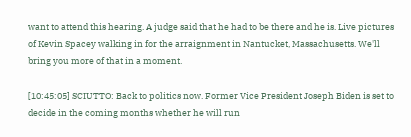want to attend this hearing. A judge said that he had to be there and he is. Live pictures of Kevin Spacey walking in for the arraignment in Nantucket, Massachusetts. We'll bring you more of that in a moment.

[10:45:05] SCIUTTO: Back to politics now. Former Vice President Joseph Biden is set to decide in the coming months whether he will run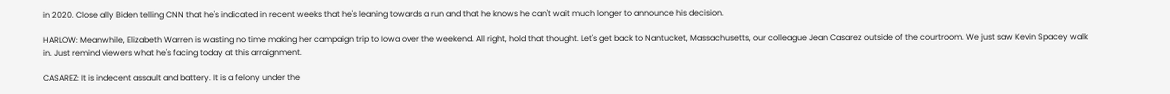in 2020. Close ally Biden telling CNN that he's indicated in recent weeks that he's leaning towards a run and that he knows he can't wait much longer to announce his decision.

HARLOW: Meanwhile, Elizabeth Warren is wasting no time making her campaign trip to Iowa over the weekend. All right, hold that thought. Let's get back to Nantucket, Massachusetts, our colleague Jean Casarez outside of the courtroom. We just saw Kevin Spacey walk in. Just remind viewers what he's facing today at this arraignment.

CASAREZ: It is indecent assault and battery. It is a felony under the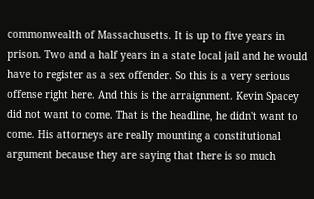commonwealth of Massachusetts. It is up to five years in prison. Two and a half years in a state local jail and he would have to register as a sex offender. So this is a very serious offense right here. And this is the arraignment. Kevin Spacey did not want to come. That is the headline, he didn't want to come. His attorneys are really mounting a constitutional argument because they are saying that there is so much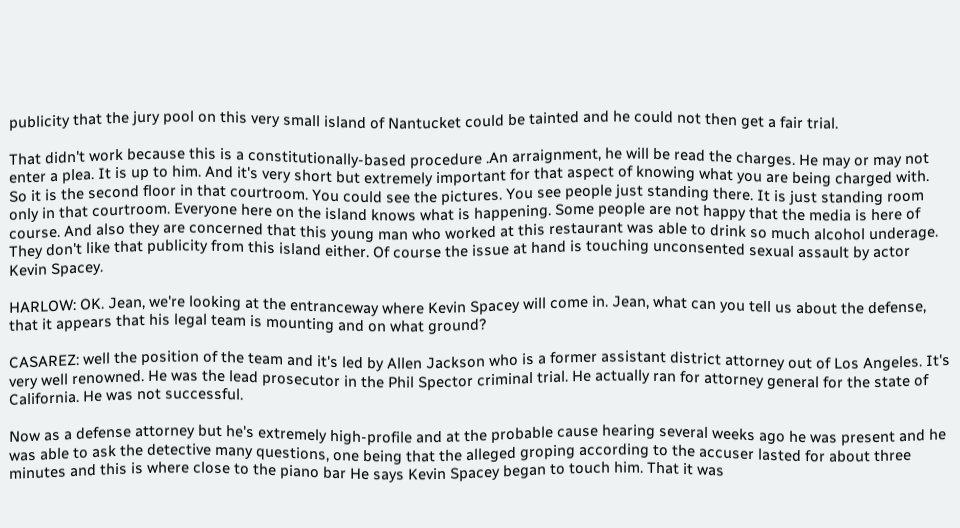publicity that the jury pool on this very small island of Nantucket could be tainted and he could not then get a fair trial.

That didn't work because this is a constitutionally-based procedure .An arraignment, he will be read the charges. He may or may not enter a plea. It is up to him. And it's very short but extremely important for that aspect of knowing what you are being charged with. So it is the second floor in that courtroom. You could see the pictures. You see people just standing there. It is just standing room only in that courtroom. Everyone here on the island knows what is happening. Some people are not happy that the media is here of course. And also they are concerned that this young man who worked at this restaurant was able to drink so much alcohol underage. They don't like that publicity from this island either. Of course the issue at hand is touching unconsented sexual assault by actor Kevin Spacey.

HARLOW: OK. Jean, we're looking at the entranceway where Kevin Spacey will come in. Jean, what can you tell us about the defense, that it appears that his legal team is mounting and on what ground?

CASAREZ: well the position of the team and it's led by Allen Jackson who is a former assistant district attorney out of Los Angeles. It's very well renowned. He was the lead prosecutor in the Phil Spector criminal trial. He actually ran for attorney general for the state of California. He was not successful.

Now as a defense attorney but he's extremely high-profile and at the probable cause hearing several weeks ago he was present and he was able to ask the detective many questions, one being that the alleged groping according to the accuser lasted for about three minutes and this is where close to the piano bar He says Kevin Spacey began to touch him. That it was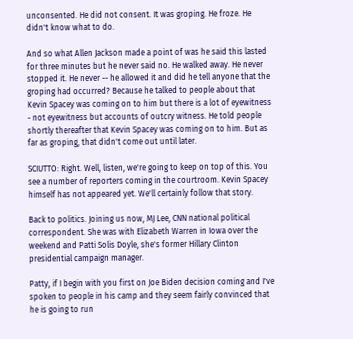unconsented. He did not consent. It was groping. He froze. He didn't know what to do.

And so what Allen Jackson made a point of was he said this lasted for three minutes but he never said no. He walked away. He never stopped it. He never -- he allowed it and did he tell anyone that the groping had occurred? Because he talked to people about that Kevin Spacey was coming on to him but there is a lot of eyewitness - not eyewitness but accounts of outcry witness. He told people shortly thereafter that Kevin Spacey was coming on to him. But as far as groping, that didn't come out until later.

SCIUTTO: Right. Well, listen, we're going to keep on top of this. You see a number of reporters coming in the courtroom. Kevin Spacey himself has not appeared yet. We'll certainly follow that story.

Back to politics. Joining us now, MJ Lee, CNN national political correspondent. She was with Elizabeth Warren in Iowa over the weekend and Patti Solis Doyle, she's former Hillary Clinton presidential campaign manager.

Patty, if I begin with you first on Joe Biden decision coming and I've spoken to people in his camp and they seem fairly convinced that he is going to run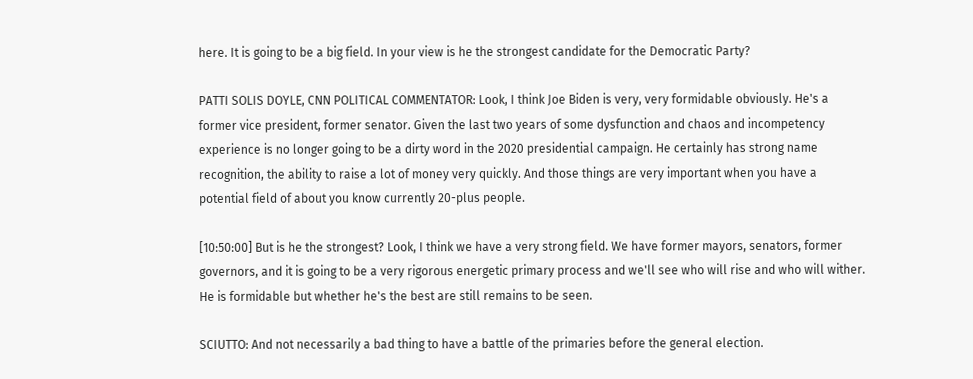here. It is going to be a big field. In your view is he the strongest candidate for the Democratic Party?

PATTI SOLIS DOYLE, CNN POLITICAL COMMENTATOR: Look, I think Joe Biden is very, very formidable obviously. He's a former vice president, former senator. Given the last two years of some dysfunction and chaos and incompetency experience is no longer going to be a dirty word in the 2020 presidential campaign. He certainly has strong name recognition, the ability to raise a lot of money very quickly. And those things are very important when you have a potential field of about you know currently 20-plus people.

[10:50:00] But is he the strongest? Look, I think we have a very strong field. We have former mayors, senators, former governors, and it is going to be a very rigorous energetic primary process and we'll see who will rise and who will wither. He is formidable but whether he's the best are still remains to be seen.

SCIUTTO: And not necessarily a bad thing to have a battle of the primaries before the general election.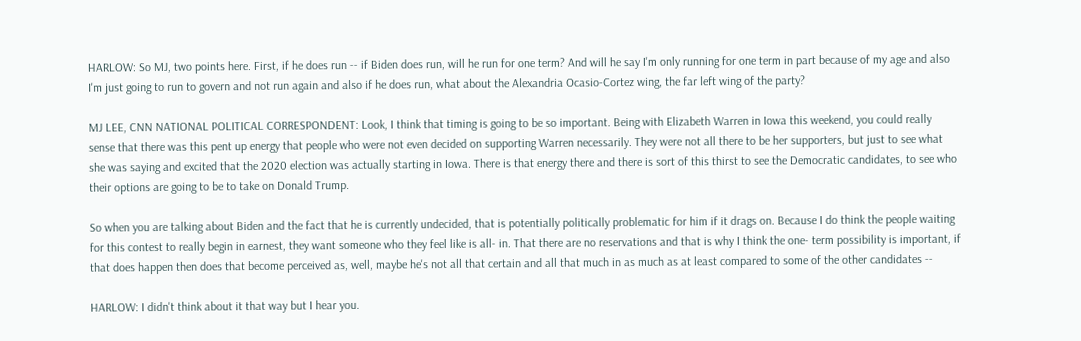HARLOW: So MJ, two points here. First, if he does run -- if Biden does run, will he run for one term? And will he say I'm only running for one term in part because of my age and also I'm just going to run to govern and not run again and also if he does run, what about the Alexandria Ocasio-Cortez wing, the far left wing of the party?

MJ LEE, CNN NATIONAL POLITICAL CORRESPONDENT: Look, I think that timing is going to be so important. Being with Elizabeth Warren in Iowa this weekend, you could really sense that there was this pent up energy that people who were not even decided on supporting Warren necessarily. They were not all there to be her supporters, but just to see what she was saying and excited that the 2020 election was actually starting in Iowa. There is that energy there and there is sort of this thirst to see the Democratic candidates, to see who their options are going to be to take on Donald Trump.

So when you are talking about Biden and the fact that he is currently undecided, that is potentially politically problematic for him if it drags on. Because I do think the people waiting for this contest to really begin in earnest, they want someone who they feel like is all- in. That there are no reservations and that is why I think the one- term possibility is important, if that does happen then does that become perceived as, well, maybe he's not all that certain and all that much in as much as at least compared to some of the other candidates --

HARLOW: I didn't think about it that way but I hear you.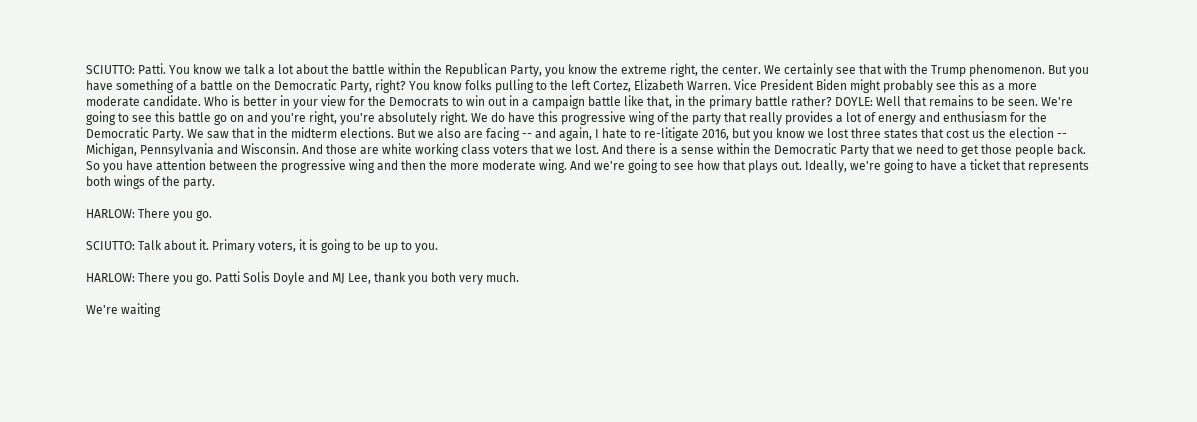SCIUTTO: Patti. You know we talk a lot about the battle within the Republican Party, you know the extreme right, the center. We certainly see that with the Trump phenomenon. But you have something of a battle on the Democratic Party, right? You know folks pulling to the left Cortez, Elizabeth Warren. Vice President Biden might probably see this as a more moderate candidate. Who is better in your view for the Democrats to win out in a campaign battle like that, in the primary battle rather? DOYLE: Well that remains to be seen. We're going to see this battle go on and you're right, you're absolutely right. We do have this progressive wing of the party that really provides a lot of energy and enthusiasm for the Democratic Party. We saw that in the midterm elections. But we also are facing -- and again, I hate to re-litigate 2016, but you know we lost three states that cost us the election -- Michigan, Pennsylvania and Wisconsin. And those are white working class voters that we lost. And there is a sense within the Democratic Party that we need to get those people back. So you have attention between the progressive wing and then the more moderate wing. And we're going to see how that plays out. Ideally, we're going to have a ticket that represents both wings of the party.

HARLOW: There you go.

SCIUTTO: Talk about it. Primary voters, it is going to be up to you.

HARLOW: There you go. Patti Solis Doyle and MJ Lee, thank you both very much.

We're waiting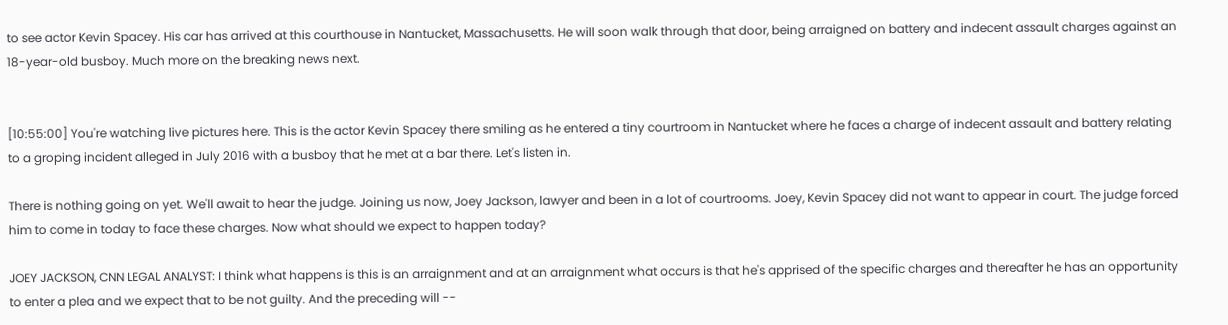to see actor Kevin Spacey. His car has arrived at this courthouse in Nantucket, Massachusetts. He will soon walk through that door, being arraigned on battery and indecent assault charges against an 18-year-old busboy. Much more on the breaking news next.


[10:55:00] You're watching live pictures here. This is the actor Kevin Spacey there smiling as he entered a tiny courtroom in Nantucket where he faces a charge of indecent assault and battery relating to a groping incident alleged in July 2016 with a busboy that he met at a bar there. Let's listen in.

There is nothing going on yet. We'll await to hear the judge. Joining us now, Joey Jackson, lawyer and been in a lot of courtrooms. Joey, Kevin Spacey did not want to appear in court. The judge forced him to come in today to face these charges. Now what should we expect to happen today?

JOEY JACKSON, CNN LEGAL ANALYST: I think what happens is this is an arraignment and at an arraignment what occurs is that he's apprised of the specific charges and thereafter he has an opportunity to enter a plea and we expect that to be not guilty. And the preceding will --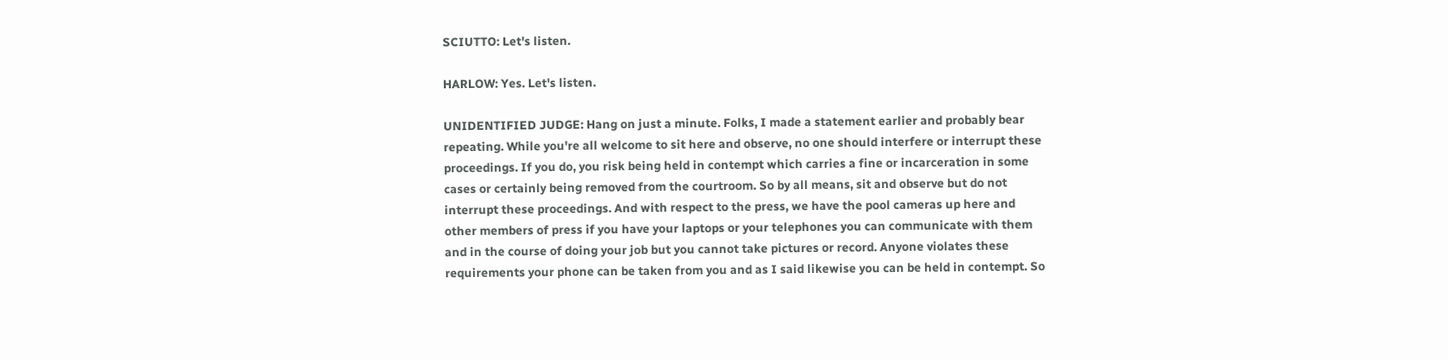SCIUTTO: Let's listen.

HARLOW: Yes. Let's listen.

UNIDENTIFIED JUDGE: Hang on just a minute. Folks, I made a statement earlier and probably bear repeating. While you're all welcome to sit here and observe, no one should interfere or interrupt these proceedings. If you do, you risk being held in contempt which carries a fine or incarceration in some cases or certainly being removed from the courtroom. So by all means, sit and observe but do not interrupt these proceedings. And with respect to the press, we have the pool cameras up here and other members of press if you have your laptops or your telephones you can communicate with them and in the course of doing your job but you cannot take pictures or record. Anyone violates these requirements your phone can be taken from you and as I said likewise you can be held in contempt. So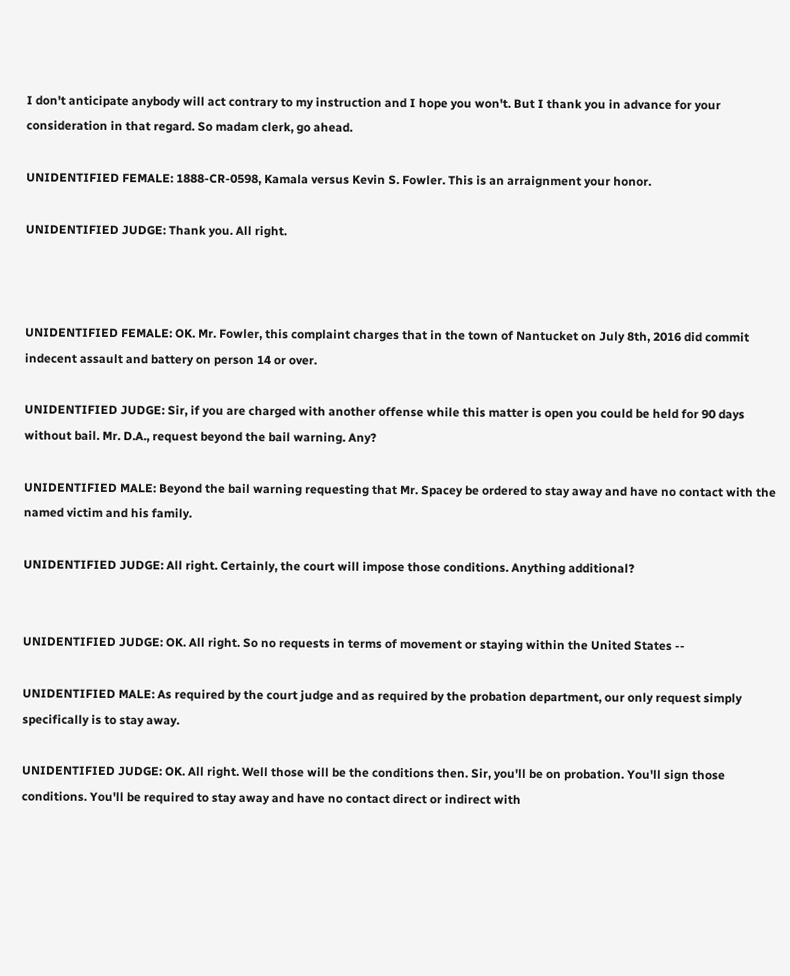I don't anticipate anybody will act contrary to my instruction and I hope you won't. But I thank you in advance for your consideration in that regard. So madam clerk, go ahead.

UNIDENTIFIED FEMALE: 1888-CR-0598, Kamala versus Kevin S. Fowler. This is an arraignment your honor.

UNIDENTIFIED JUDGE: Thank you. All right.



UNIDENTIFIED FEMALE: OK. Mr. Fowler, this complaint charges that in the town of Nantucket on July 8th, 2016 did commit indecent assault and battery on person 14 or over.

UNIDENTIFIED JUDGE: Sir, if you are charged with another offense while this matter is open you could be held for 90 days without bail. Mr. D.A., request beyond the bail warning. Any?

UNIDENTIFIED MALE: Beyond the bail warning requesting that Mr. Spacey be ordered to stay away and have no contact with the named victim and his family.

UNIDENTIFIED JUDGE: All right. Certainly, the court will impose those conditions. Anything additional?


UNIDENTIFIED JUDGE: OK. All right. So no requests in terms of movement or staying within the United States --

UNIDENTIFIED MALE: As required by the court judge and as required by the probation department, our only request simply specifically is to stay away.

UNIDENTIFIED JUDGE: OK. All right. Well those will be the conditions then. Sir, you'll be on probation. You'll sign those conditions. You'll be required to stay away and have no contact direct or indirect with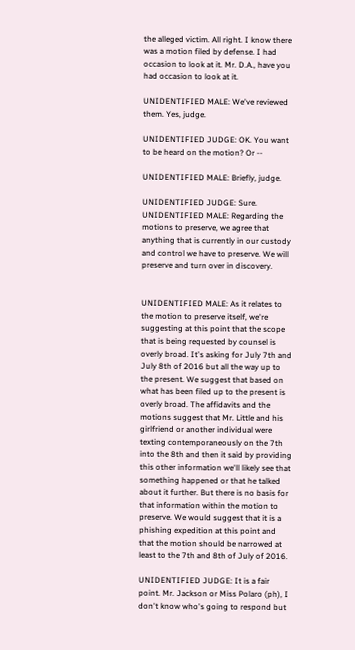the alleged victim. All right. I know there was a motion filed by defense. I had occasion to look at it. Mr. D.A., have you had occasion to look at it.

UNIDENTIFIED MALE: We've reviewed them. Yes, judge.

UNIDENTIFIED JUDGE: OK. You want to be heard on the motion? Or --

UNIDENTIFIED MALE: Briefly, judge.

UNIDENTIFIED JUDGE: Sure. UNIDENTIFIED MALE: Regarding the motions to preserve, we agree that anything that is currently in our custody and control we have to preserve. We will preserve and turn over in discovery.


UNIDENTIFIED MALE: As it relates to the motion to preserve itself, we're suggesting at this point that the scope that is being requested by counsel is overly broad. It's asking for July 7th and July 8th of 2016 but all the way up to the present. We suggest that based on what has been filed up to the present is overly broad. The affidavits and the motions suggest that Mr. Little and his girlfriend or another individual were texting contemporaneously on the 7th into the 8th and then it said by providing this other information we'll likely see that something happened or that he talked about it further. But there is no basis for that information within the motion to preserve. We would suggest that it is a phishing expedition at this point and that the motion should be narrowed at least to the 7th and 8th of July of 2016.

UNIDENTIFIED JUDGE: It is a fair point. Mr. Jackson or Miss Polaro (ph), I don't know who's going to respond but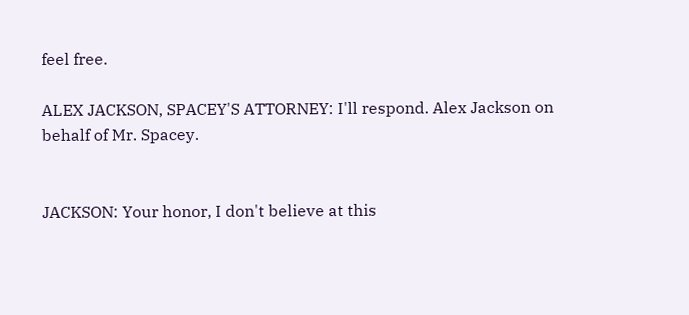feel free.

ALEX JACKSON, SPACEY'S ATTORNEY: I'll respond. Alex Jackson on behalf of Mr. Spacey.


JACKSON: Your honor, I don't believe at this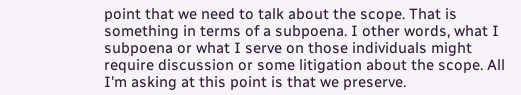point that we need to talk about the scope. That is something in terms of a subpoena. I other words, what I subpoena or what I serve on those individuals might require discussion or some litigation about the scope. All I'm asking at this point is that we preserve.